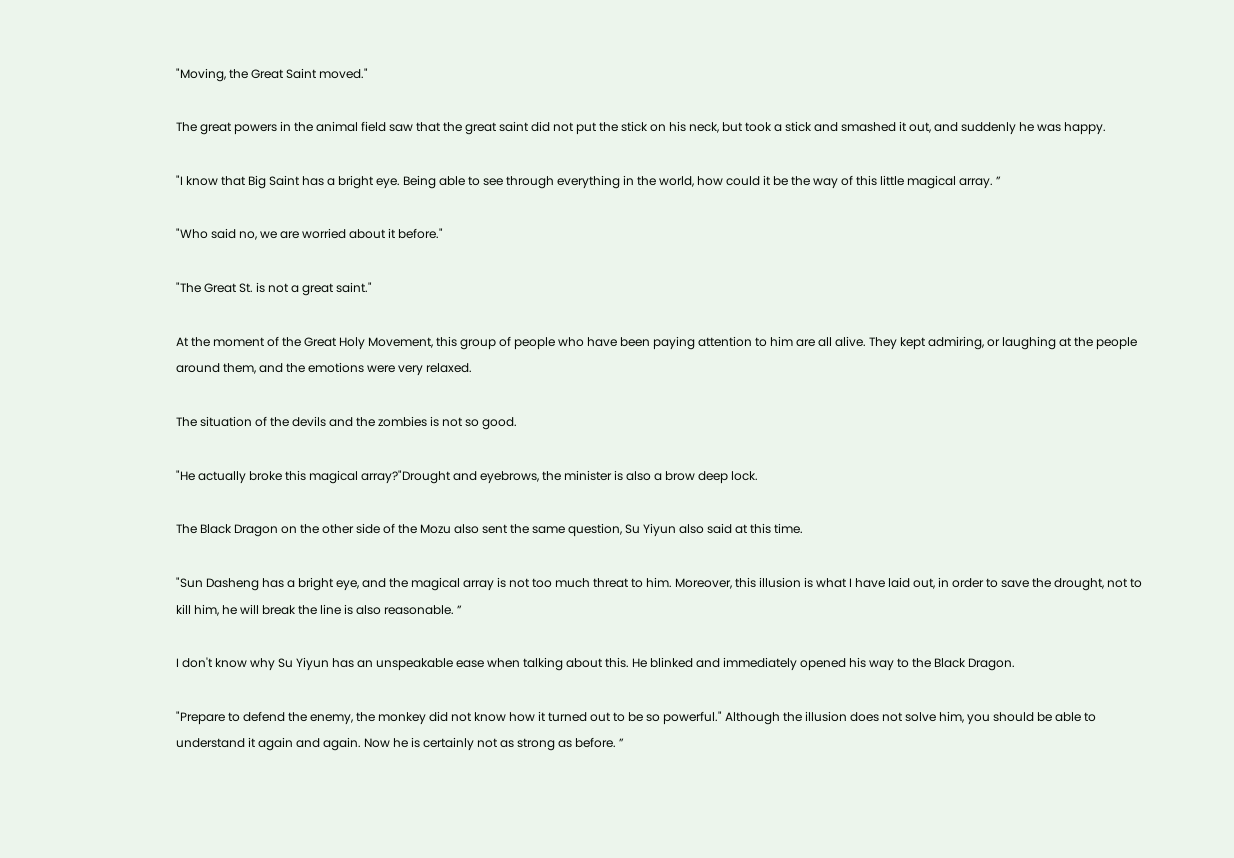"Moving, the Great Saint moved."

The great powers in the animal field saw that the great saint did not put the stick on his neck, but took a stick and smashed it out, and suddenly he was happy.

"I know that Big Saint has a bright eye. Being able to see through everything in the world, how could it be the way of this little magical array. ”

"Who said no, we are worried about it before."

"The Great St. is not a great saint."

At the moment of the Great Holy Movement, this group of people who have been paying attention to him are all alive. They kept admiring, or laughing at the people around them, and the emotions were very relaxed.

The situation of the devils and the zombies is not so good.

"He actually broke this magical array?"Drought and eyebrows, the minister is also a brow deep lock.

The Black Dragon on the other side of the Mozu also sent the same question, Su Yiyun also said at this time.

"Sun Dasheng has a bright eye, and the magical array is not too much threat to him. Moreover, this illusion is what I have laid out, in order to save the drought, not to kill him, he will break the line is also reasonable. ”

I don't know why Su Yiyun has an unspeakable ease when talking about this. He blinked and immediately opened his way to the Black Dragon.

"Prepare to defend the enemy, the monkey did not know how it turned out to be so powerful." Although the illusion does not solve him, you should be able to understand it again and again. Now he is certainly not as strong as before. ”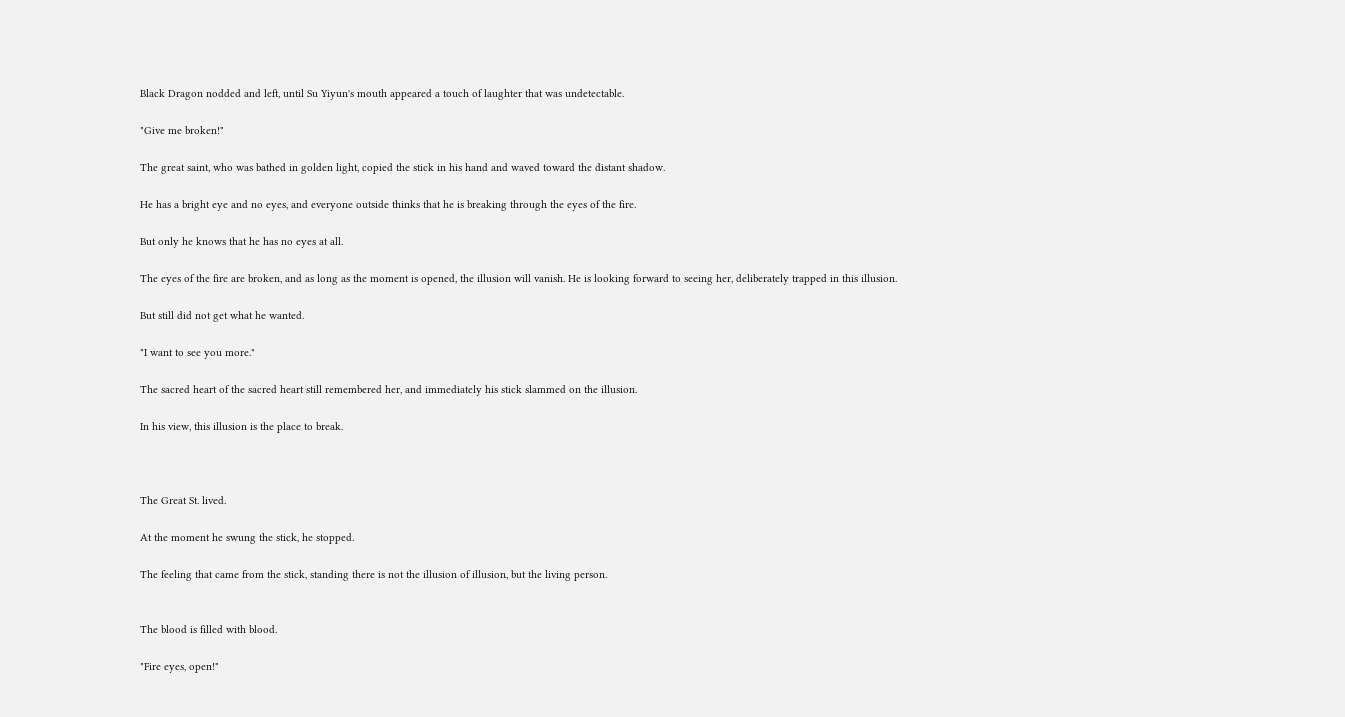Black Dragon nodded and left, until Su Yiyun's mouth appeared a touch of laughter that was undetectable.

"Give me broken!"

The great saint, who was bathed in golden light, copied the stick in his hand and waved toward the distant shadow.

He has a bright eye and no eyes, and everyone outside thinks that he is breaking through the eyes of the fire.

But only he knows that he has no eyes at all.

The eyes of the fire are broken, and as long as the moment is opened, the illusion will vanish. He is looking forward to seeing her, deliberately trapped in this illusion.

But still did not get what he wanted.

"I want to see you more."

The sacred heart of the sacred heart still remembered her, and immediately his stick slammed on the illusion.

In his view, this illusion is the place to break.



The Great St. lived.

At the moment he swung the stick, he stopped.

The feeling that came from the stick, standing there is not the illusion of illusion, but the living person.


The blood is filled with blood.

"Fire eyes, open!"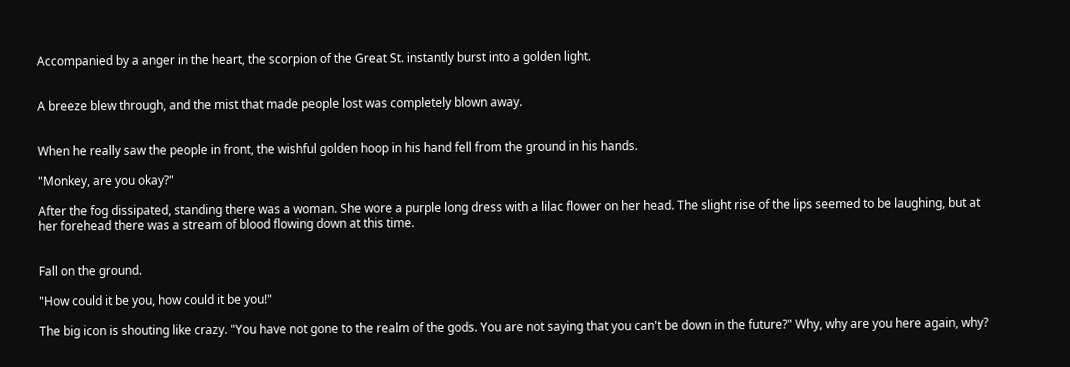Accompanied by a anger in the heart, the scorpion of the Great St. instantly burst into a golden light.


A breeze blew through, and the mist that made people lost was completely blown away.


When he really saw the people in front, the wishful golden hoop in his hand fell from the ground in his hands.

"Monkey, are you okay?"

After the fog dissipated, standing there was a woman. She wore a purple long dress with a lilac flower on her head. The slight rise of the lips seemed to be laughing, but at her forehead there was a stream of blood flowing down at this time.


Fall on the ground.

"How could it be you, how could it be you!"

The big icon is shouting like crazy. "You have not gone to the realm of the gods. You are not saying that you can't be down in the future?" Why, why are you here again, why?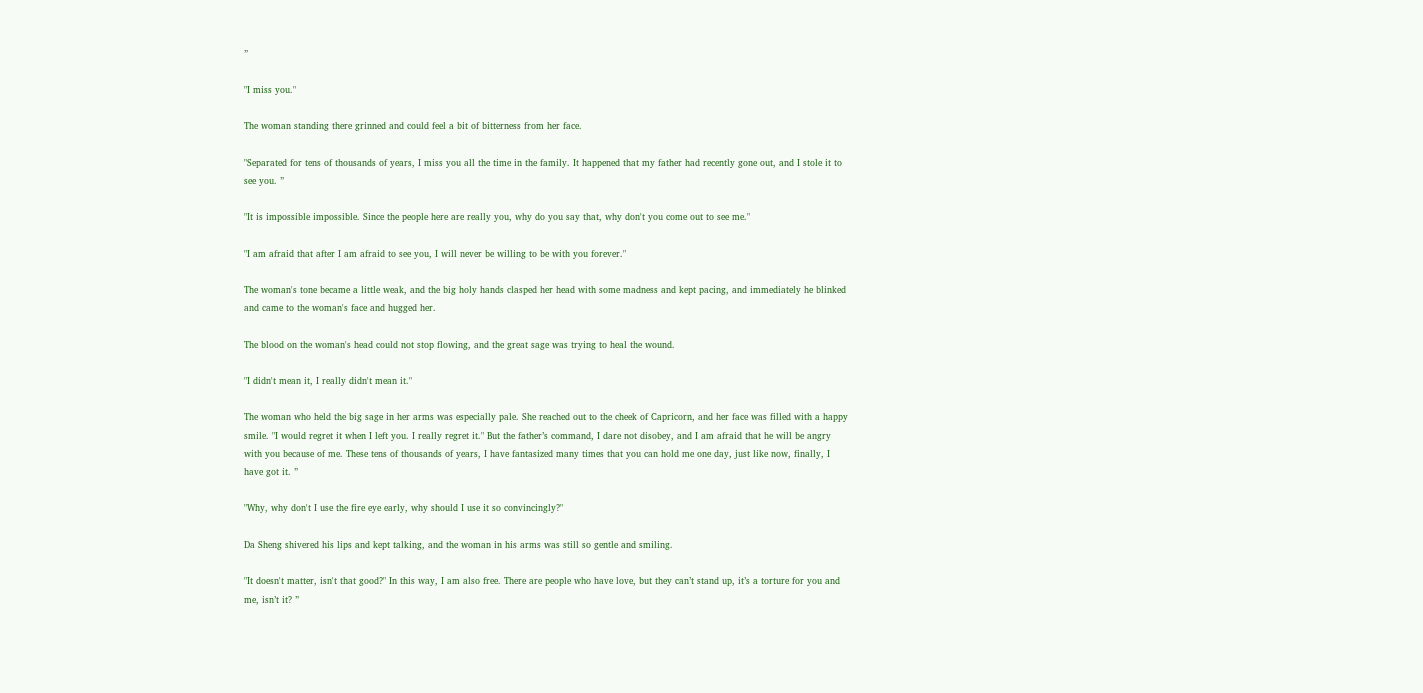”

"I miss you."

The woman standing there grinned and could feel a bit of bitterness from her face.

"Separated for tens of thousands of years, I miss you all the time in the family. It happened that my father had recently gone out, and I stole it to see you. ”

"It is impossible impossible. Since the people here are really you, why do you say that, why don't you come out to see me."

"I am afraid that after I am afraid to see you, I will never be willing to be with you forever."

The woman's tone became a little weak, and the big holy hands clasped her head with some madness and kept pacing, and immediately he blinked and came to the woman's face and hugged her.

The blood on the woman's head could not stop flowing, and the great sage was trying to heal the wound.

"I didn't mean it, I really didn't mean it."

The woman who held the big sage in her arms was especially pale. She reached out to the cheek of Capricorn, and her face was filled with a happy smile. "I would regret it when I left you. I really regret it." But the father’s command, I dare not disobey, and I am afraid that he will be angry with you because of me. These tens of thousands of years, I have fantasized many times that you can hold me one day, just like now, finally, I have got it. ”

"Why, why don't I use the fire eye early, why should I use it so convincingly?"

Da Sheng shivered his lips and kept talking, and the woman in his arms was still so gentle and smiling.

"It doesn't matter, isn't that good?" In this way, I am also free. There are people who have love, but they can’t stand up, it’s a torture for you and me, isn’t it? ”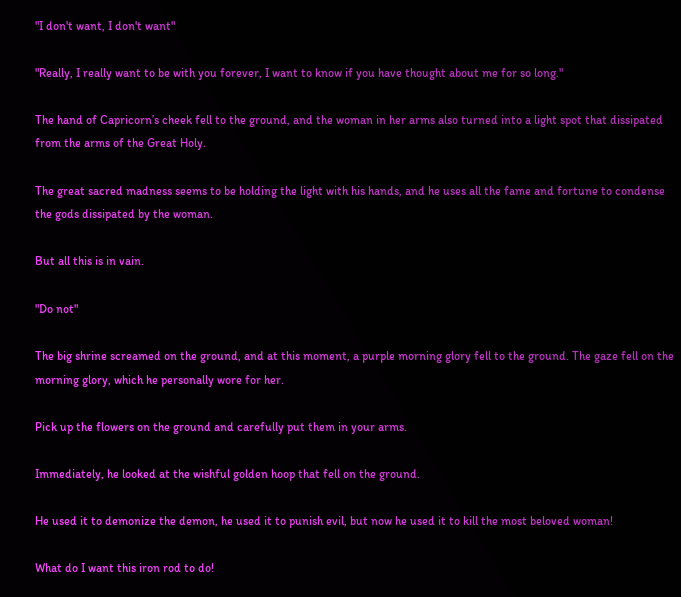"I don't want, I don't want"

"Really, I really want to be with you forever, I want to know if you have thought about me for so long."

The hand of Capricorn’s cheek fell to the ground, and the woman in her arms also turned into a light spot that dissipated from the arms of the Great Holy.

The great sacred madness seems to be holding the light with his hands, and he uses all the fame and fortune to condense the gods dissipated by the woman.

But all this is in vain.

"Do not"

The big shrine screamed on the ground, and at this moment, a purple morning glory fell to the ground. The gaze fell on the morning glory, which he personally wore for her.

Pick up the flowers on the ground and carefully put them in your arms.

Immediately, he looked at the wishful golden hoop that fell on the ground.

He used it to demonize the demon, he used it to punish evil, but now he used it to kill the most beloved woman!

What do I want this iron rod to do!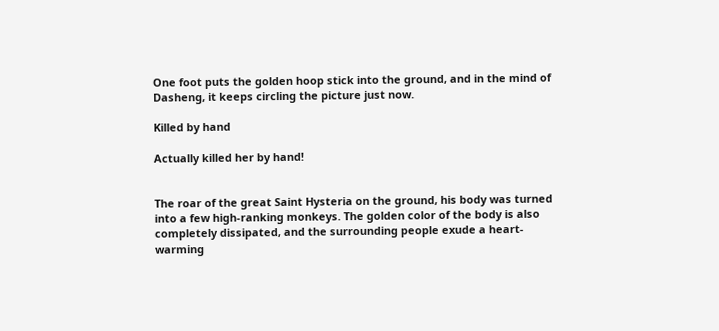One foot puts the golden hoop stick into the ground, and in the mind of Dasheng, it keeps circling the picture just now.

Killed by hand

Actually killed her by hand!


The roar of the great Saint Hysteria on the ground, his body was turned into a few high-ranking monkeys. The golden color of the body is also completely dissipated, and the surrounding people exude a heart-warming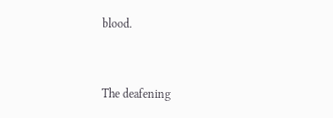blood.


The deafening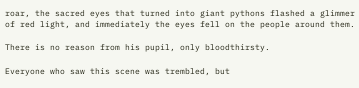roar, the sacred eyes that turned into giant pythons flashed a glimmer of red light, and immediately the eyes fell on the people around them.

There is no reason from his pupil, only bloodthirsty.

Everyone who saw this scene was trembled, but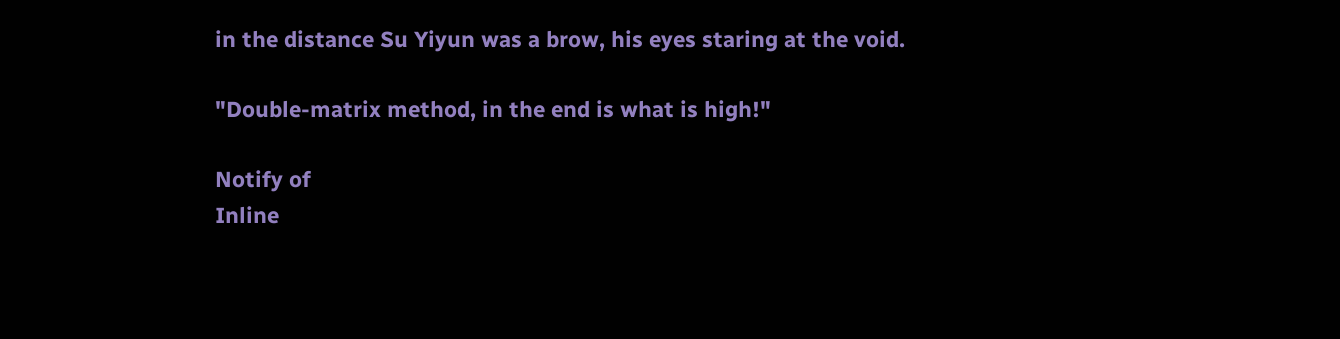in the distance Su Yiyun was a brow, his eyes staring at the void.

"Double-matrix method, in the end is what is high!"

Notify of
Inline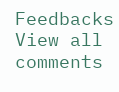Feedbacks
View all comments